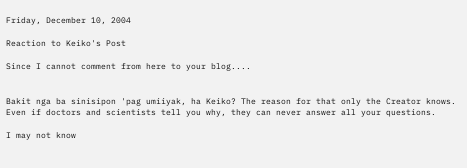Friday, December 10, 2004

Reaction to Keiko's Post

Since I cannot comment from here to your blog....


Bakit nga ba sinisipon 'pag umiiyak, ha Keiko? The reason for that only the Creator knows. Even if doctors and scientists tell you why, they can never answer all your questions.

I may not know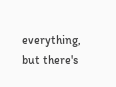everything, but there's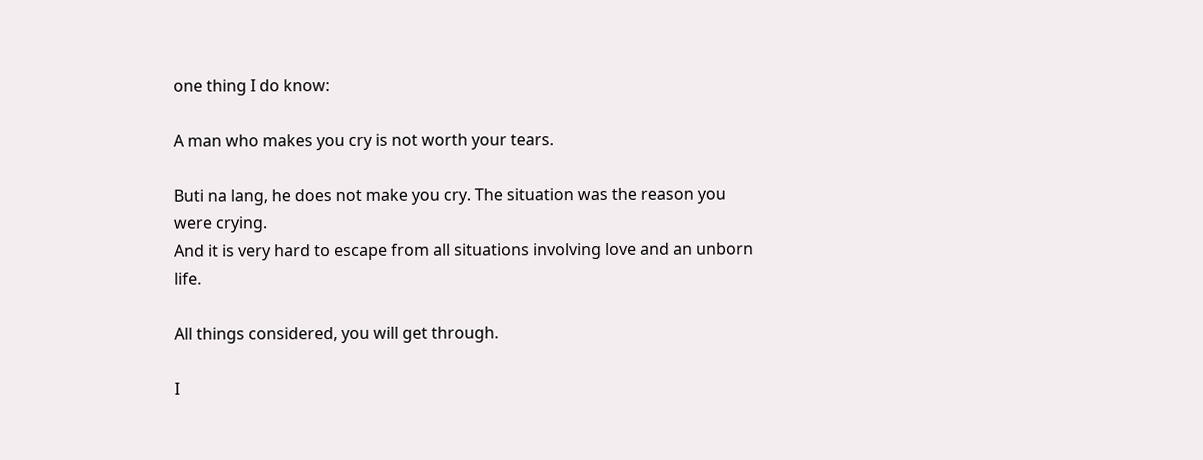one thing I do know:

A man who makes you cry is not worth your tears.

Buti na lang, he does not make you cry. The situation was the reason you were crying.
And it is very hard to escape from all situations involving love and an unborn life.

All things considered, you will get through.

I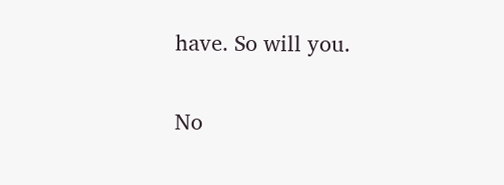have. So will you.

No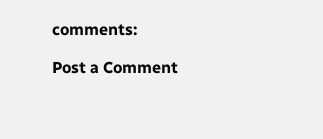comments:

Post a Comment